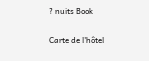? nuits Book

Carte de l'hôtel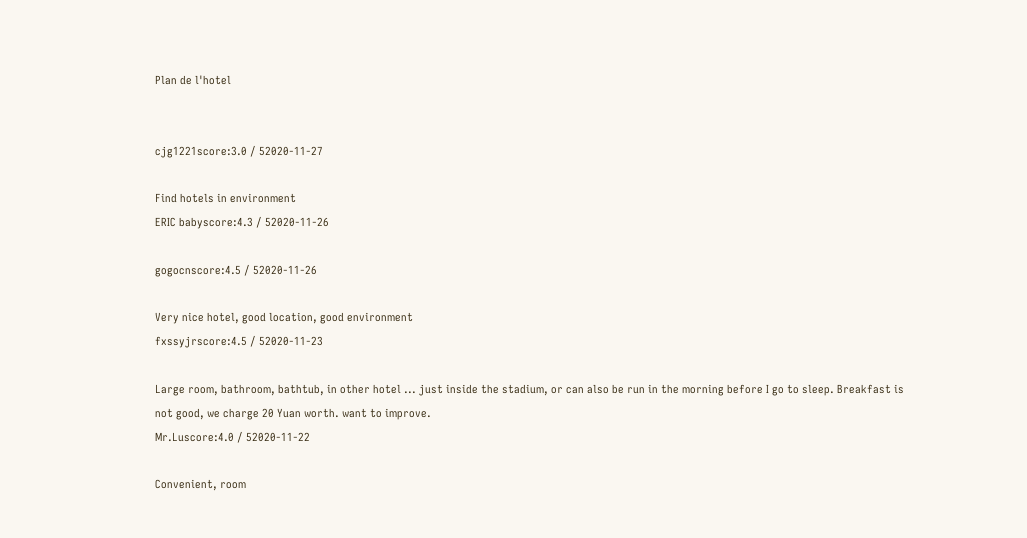Plan de l'hotel


cjg1221score:3.0 / 52020-11-27

Find hotels in environment
ERIC babyscore:4.3 / 52020-11-26

gogocnscore:4.5 / 52020-11-26

Very nice hotel, good location, good environment
fxssyjrscore:4.5 / 52020-11-23

Large room, bathroom, bathtub, in other hotel ... just inside the stadium, or can also be run in the morning before I go to sleep. Breakfast is not good, we charge 20 Yuan worth. want to improve.
Mr.Luscore:4.0 / 52020-11-22

Convenient, room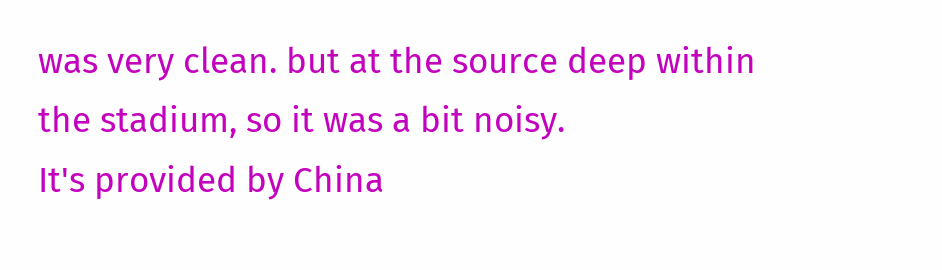was very clean. but at the source deep within the stadium, so it was a bit noisy.
It's provided by China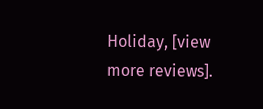Holiday, [view more reviews].